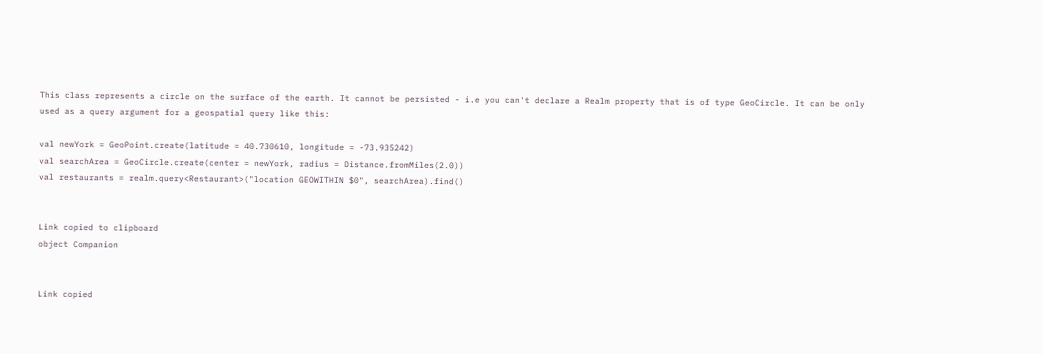This class represents a circle on the surface of the earth. It cannot be persisted - i.e you can't declare a Realm property that is of type GeoCircle. It can be only used as a query argument for a geospatial query like this:

val newYork = GeoPoint.create(latitude = 40.730610, longitude = -73.935242)
val searchArea = GeoCircle.create(center = newYork, radius = Distance.fromMiles(2.0))
val restaurants = realm.query<Restaurant>("location GEOWITHIN $0", searchArea).find()


Link copied to clipboard
object Companion


Link copied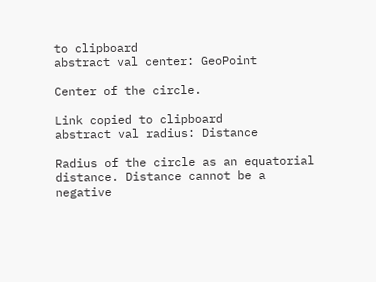to clipboard
abstract val center: GeoPoint

Center of the circle.

Link copied to clipboard
abstract val radius: Distance

Radius of the circle as an equatorial distance. Distance cannot be a negative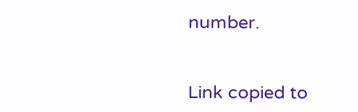number.


Link copied to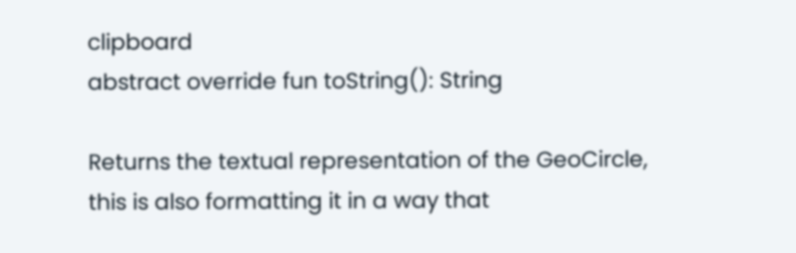clipboard
abstract override fun toString(): String

Returns the textual representation of the GeoCircle, this is also formatting it in a way that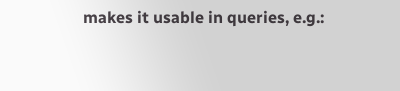makes it usable in queries, e.g.: